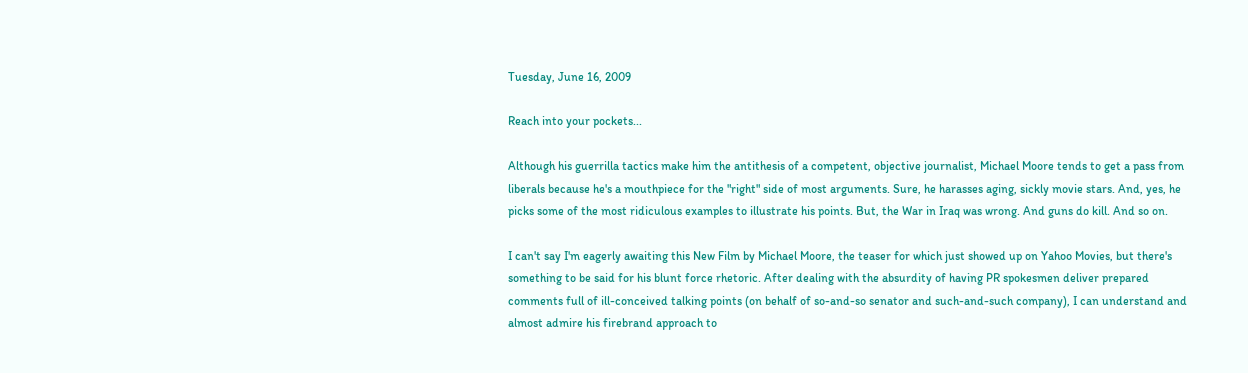Tuesday, June 16, 2009

Reach into your pockets...

Although his guerrilla tactics make him the antithesis of a competent, objective journalist, Michael Moore tends to get a pass from liberals because he's a mouthpiece for the "right" side of most arguments. Sure, he harasses aging, sickly movie stars. And, yes, he picks some of the most ridiculous examples to illustrate his points. But, the War in Iraq was wrong. And guns do kill. And so on.

I can't say I'm eagerly awaiting this New Film by Michael Moore, the teaser for which just showed up on Yahoo Movies, but there's something to be said for his blunt force rhetoric. After dealing with the absurdity of having PR spokesmen deliver prepared comments full of ill-conceived talking points (on behalf of so-and-so senator and such-and-such company), I can understand and almost admire his firebrand approach to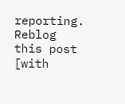reporting.
Reblog this post [with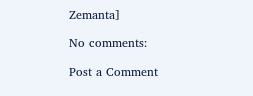Zemanta]

No comments:

Post a Comment